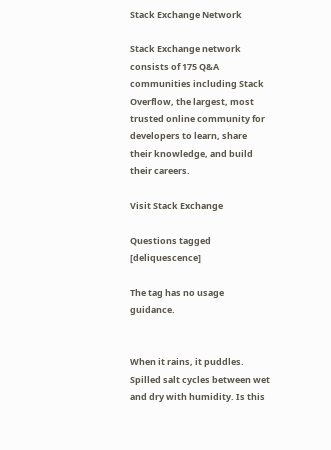Stack Exchange Network

Stack Exchange network consists of 175 Q&A communities including Stack Overflow, the largest, most trusted online community for developers to learn, share their knowledge, and build their careers.

Visit Stack Exchange

Questions tagged [deliquescence]

The tag has no usage guidance.


When it rains, it puddles. Spilled salt cycles between wet and dry with humidity. Is this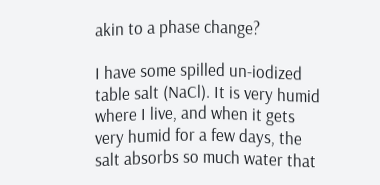akin to a phase change?

I have some spilled un-iodized table salt (NaCl). It is very humid where I live, and when it gets very humid for a few days, the salt absorbs so much water that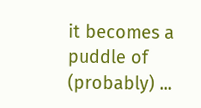it becomes a puddle of (probably) ...